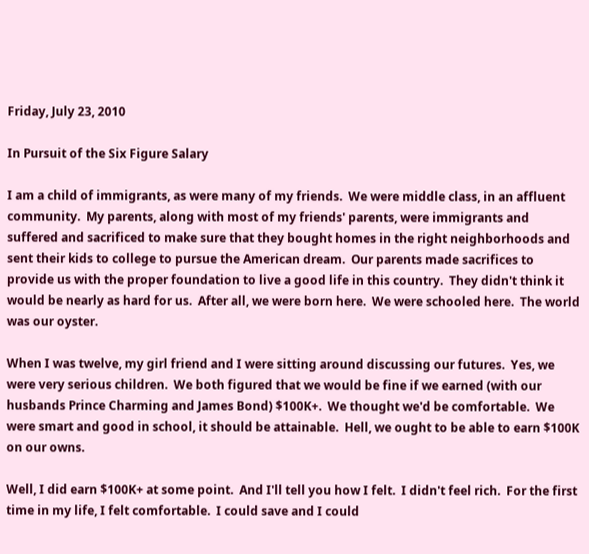Friday, July 23, 2010

In Pursuit of the Six Figure Salary

I am a child of immigrants, as were many of my friends.  We were middle class, in an affluent community.  My parents, along with most of my friends' parents, were immigrants and suffered and sacrificed to make sure that they bought homes in the right neighborhoods and sent their kids to college to pursue the American dream.  Our parents made sacrifices to provide us with the proper foundation to live a good life in this country.  They didn't think it would be nearly as hard for us.  After all, we were born here.  We were schooled here.  The world was our oyster.

When I was twelve, my girl friend and I were sitting around discussing our futures.  Yes, we were very serious children.  We both figured that we would be fine if we earned (with our husbands Prince Charming and James Bond) $100K+.  We thought we'd be comfortable.  We were smart and good in school, it should be attainable.  Hell, we ought to be able to earn $100K on our owns.

Well, I did earn $100K+ at some point.  And I'll tell you how I felt.  I didn't feel rich.  For the first time in my life, I felt comfortable.  I could save and I could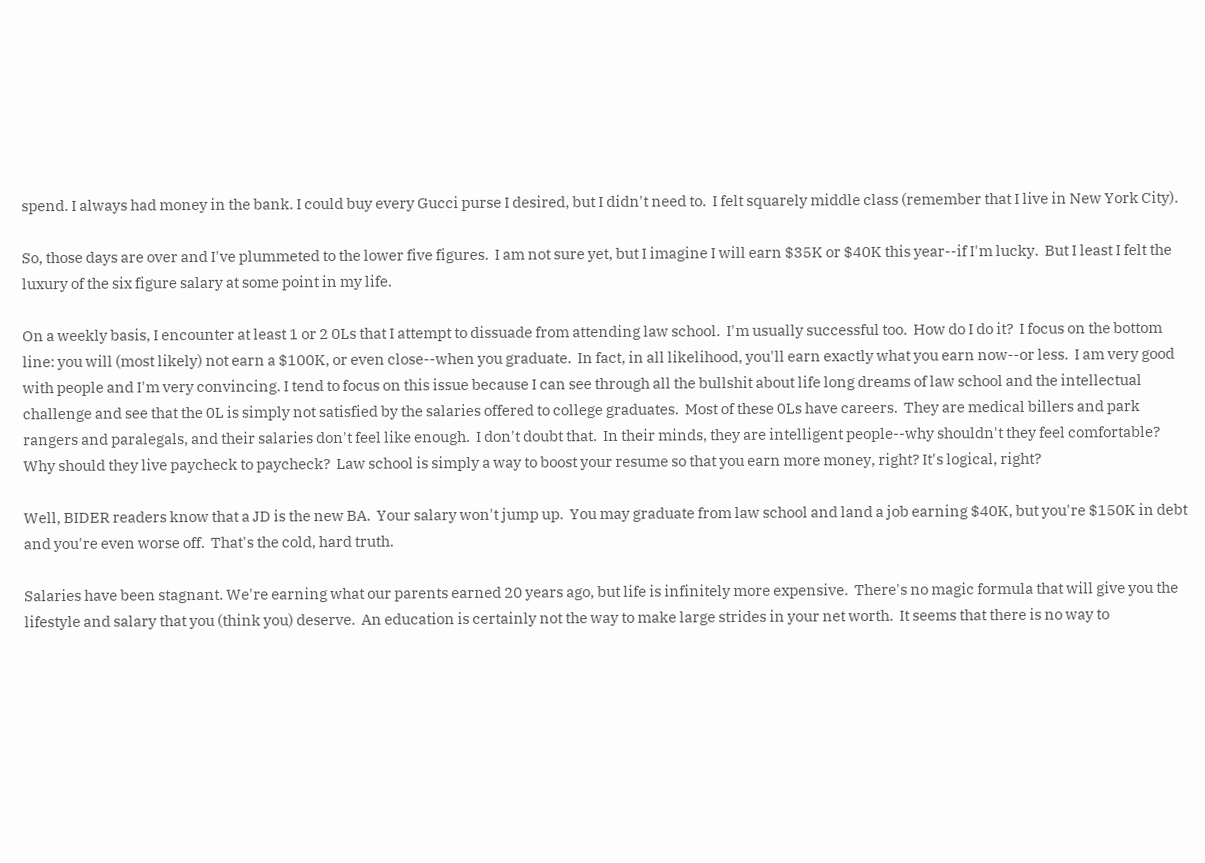spend. I always had money in the bank. I could buy every Gucci purse I desired, but I didn't need to.  I felt squarely middle class (remember that I live in New York City).

So, those days are over and I've plummeted to the lower five figures.  I am not sure yet, but I imagine I will earn $35K or $40K this year--if I'm lucky.  But I least I felt the luxury of the six figure salary at some point in my life.

On a weekly basis, I encounter at least 1 or 2 0Ls that I attempt to dissuade from attending law school.  I'm usually successful too.  How do I do it?  I focus on the bottom line: you will (most likely) not earn a $100K, or even close--when you graduate.  In fact, in all likelihood, you'll earn exactly what you earn now--or less.  I am very good with people and I'm very convincing. I tend to focus on this issue because I can see through all the bullshit about life long dreams of law school and the intellectual challenge and see that the 0L is simply not satisfied by the salaries offered to college graduates.  Most of these 0Ls have careers.  They are medical billers and park rangers and paralegals, and their salaries don't feel like enough.  I don't doubt that.  In their minds, they are intelligent people--why shouldn't they feel comfortable?  Why should they live paycheck to paycheck?  Law school is simply a way to boost your resume so that you earn more money, right? It's logical, right?

Well, BIDER readers know that a JD is the new BA.  Your salary won't jump up.  You may graduate from law school and land a job earning $40K, but you're $150K in debt and you're even worse off.  That's the cold, hard truth.

Salaries have been stagnant. We're earning what our parents earned 20 years ago, but life is infinitely more expensive.  There's no magic formula that will give you the lifestyle and salary that you (think you) deserve.  An education is certainly not the way to make large strides in your net worth.  It seems that there is no way to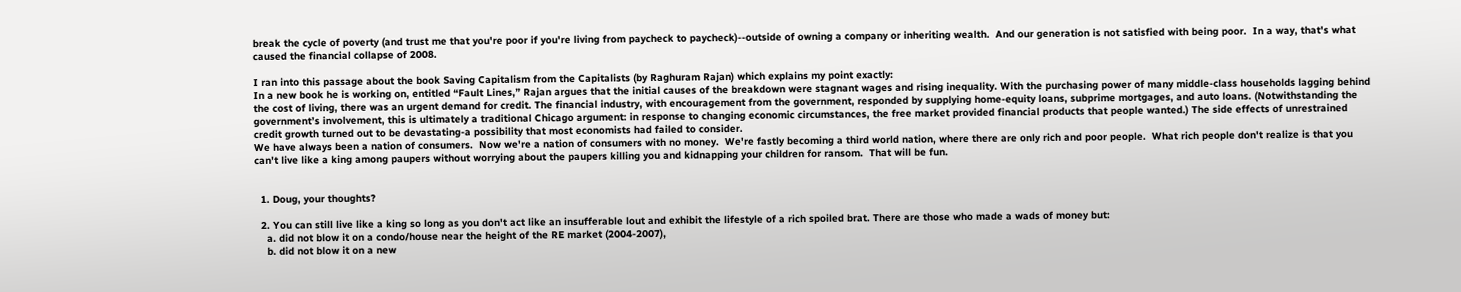break the cycle of poverty (and trust me that you're poor if you're living from paycheck to paycheck)--outside of owning a company or inheriting wealth.  And our generation is not satisfied with being poor.  In a way, that's what caused the financial collapse of 2008.

I ran into this passage about the book Saving Capitalism from the Capitalists (by Raghuram Rajan) which explains my point exactly:
In a new book he is working on, entitled “Fault Lines,” Rajan argues that the initial causes of the breakdown were stagnant wages and rising inequality. With the purchasing power of many middle-class households lagging behind the cost of living, there was an urgent demand for credit. The financial industry, with encouragement from the government, responded by supplying home-equity loans, subprime mortgages, and auto loans. (Notwithstanding the government’s involvement, this is ultimately a traditional Chicago argument: in response to changing economic circumstances, the free market provided financial products that people wanted.) The side effects of unrestrained credit growth turned out to be devastating-a possibility that most economists had failed to consider.
We have always been a nation of consumers.  Now we're a nation of consumers with no money.  We're fastly becoming a third world nation, where there are only rich and poor people.  What rich people don't realize is that you can't live like a king among paupers without worrying about the paupers killing you and kidnapping your children for ransom.  That will be fun.


  1. Doug, your thoughts?

  2. You can still live like a king so long as you don't act like an insufferable lout and exhibit the lifestyle of a rich spoiled brat. There are those who made a wads of money but:
    a. did not blow it on a condo/house near the height of the RE market (2004-2007),
    b. did not blow it on a new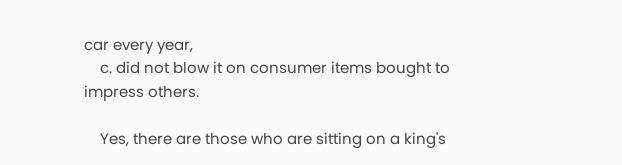car every year,
    c. did not blow it on consumer items bought to impress others.

    Yes, there are those who are sitting on a king's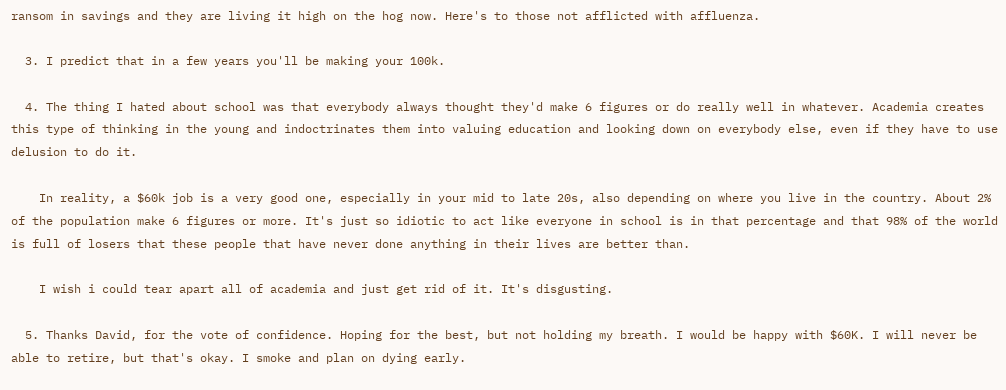ransom in savings and they are living it high on the hog now. Here's to those not afflicted with affluenza.

  3. I predict that in a few years you'll be making your 100k.

  4. The thing I hated about school was that everybody always thought they'd make 6 figures or do really well in whatever. Academia creates this type of thinking in the young and indoctrinates them into valuing education and looking down on everybody else, even if they have to use delusion to do it.

    In reality, a $60k job is a very good one, especially in your mid to late 20s, also depending on where you live in the country. About 2% of the population make 6 figures or more. It's just so idiotic to act like everyone in school is in that percentage and that 98% of the world is full of losers that these people that have never done anything in their lives are better than.

    I wish i could tear apart all of academia and just get rid of it. It's disgusting.

  5. Thanks David, for the vote of confidence. Hoping for the best, but not holding my breath. I would be happy with $60K. I will never be able to retire, but that's okay. I smoke and plan on dying early.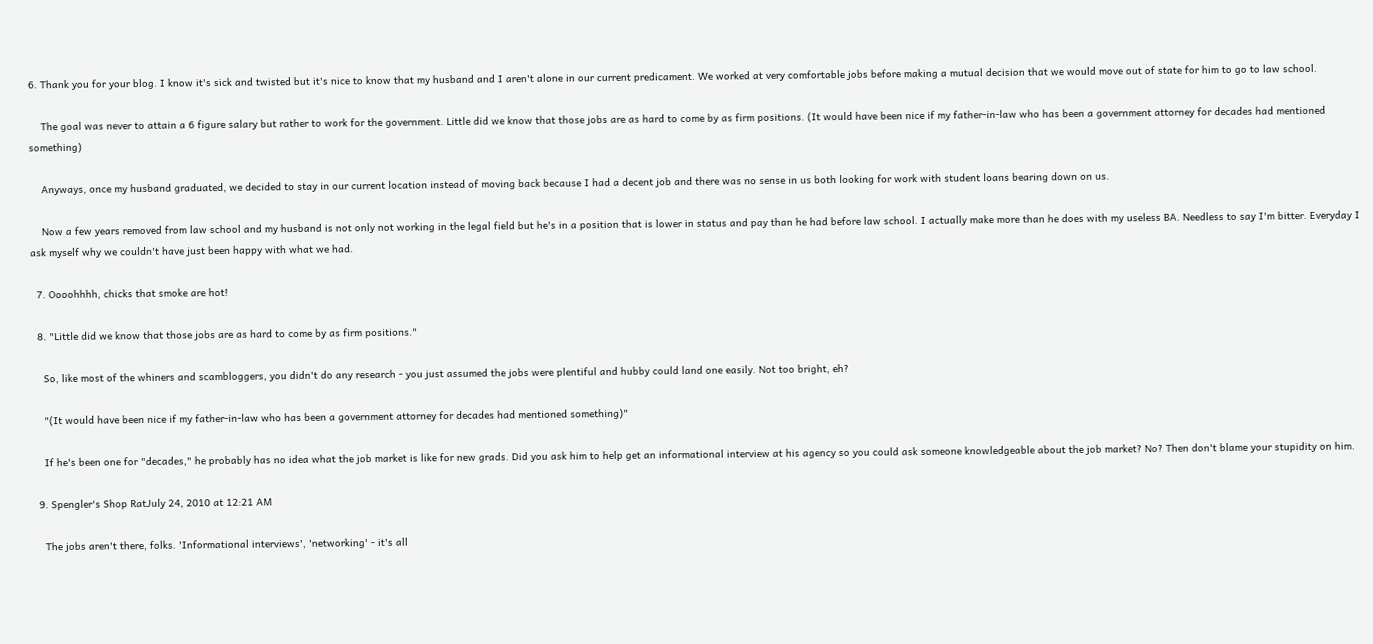6. Thank you for your blog. I know it's sick and twisted but it's nice to know that my husband and I aren't alone in our current predicament. We worked at very comfortable jobs before making a mutual decision that we would move out of state for him to go to law school.

    The goal was never to attain a 6 figure salary but rather to work for the government. Little did we know that those jobs are as hard to come by as firm positions. (It would have been nice if my father-in-law who has been a government attorney for decades had mentioned something)

    Anyways, once my husband graduated, we decided to stay in our current location instead of moving back because I had a decent job and there was no sense in us both looking for work with student loans bearing down on us.

    Now a few years removed from law school and my husband is not only not working in the legal field but he's in a position that is lower in status and pay than he had before law school. I actually make more than he does with my useless BA. Needless to say I'm bitter. Everyday I ask myself why we couldn't have just been happy with what we had.

  7. Oooohhhh, chicks that smoke are hot!

  8. "Little did we know that those jobs are as hard to come by as firm positions."

    So, like most of the whiners and scambloggers, you didn't do any research - you just assumed the jobs were plentiful and hubby could land one easily. Not too bright, eh?

    "(It would have been nice if my father-in-law who has been a government attorney for decades had mentioned something)"

    If he's been one for "decades," he probably has no idea what the job market is like for new grads. Did you ask him to help get an informational interview at his agency so you could ask someone knowledgeable about the job market? No? Then don't blame your stupidity on him.

  9. Spengler's Shop RatJuly 24, 2010 at 12:21 AM

    The jobs aren't there, folks. 'Informational interviews', 'networking' - it's all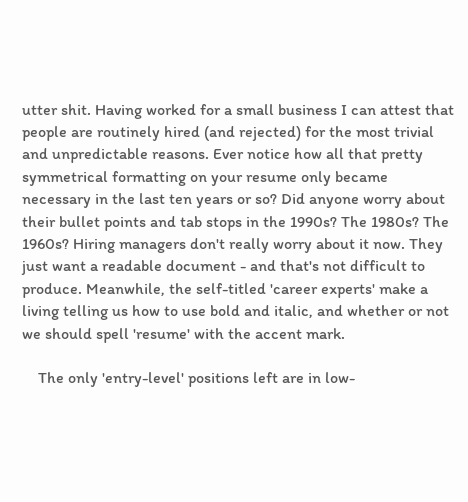utter shit. Having worked for a small business I can attest that people are routinely hired (and rejected) for the most trivial and unpredictable reasons. Ever notice how all that pretty symmetrical formatting on your resume only became necessary in the last ten years or so? Did anyone worry about their bullet points and tab stops in the 1990s? The 1980s? The 1960s? Hiring managers don't really worry about it now. They just want a readable document - and that's not difficult to produce. Meanwhile, the self-titled 'career experts' make a living telling us how to use bold and italic, and whether or not we should spell 'resume' with the accent mark.

    The only 'entry-level' positions left are in low-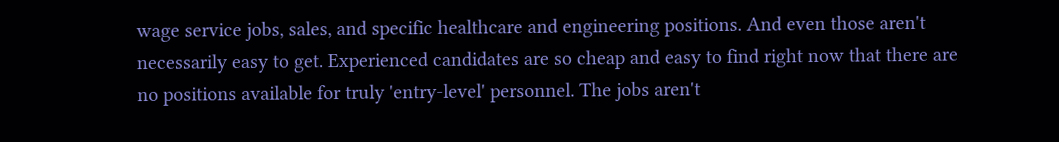wage service jobs, sales, and specific healthcare and engineering positions. And even those aren't necessarily easy to get. Experienced candidates are so cheap and easy to find right now that there are no positions available for truly 'entry-level' personnel. The jobs aren't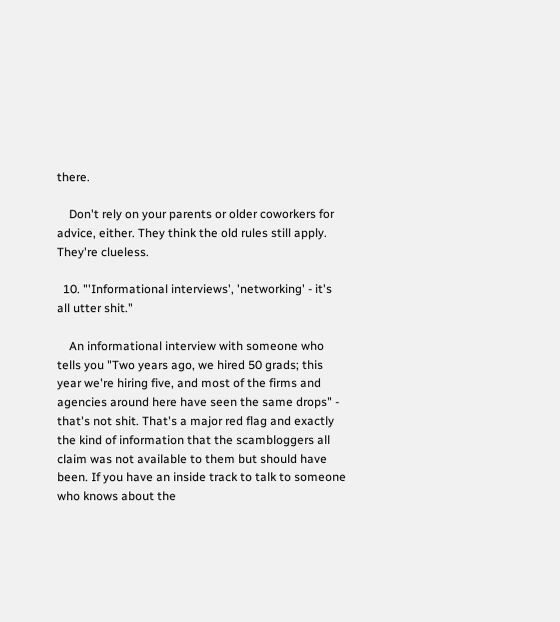there.

    Don't rely on your parents or older coworkers for advice, either. They think the old rules still apply. They're clueless.

  10. "'Informational interviews', 'networking' - it's all utter shit."

    An informational interview with someone who tells you "Two years ago, we hired 50 grads; this year we're hiring five, and most of the firms and agencies around here have seen the same drops" - that's not shit. That's a major red flag and exactly the kind of information that the scambloggers all claim was not available to them but should have been. If you have an inside track to talk to someone who knows about the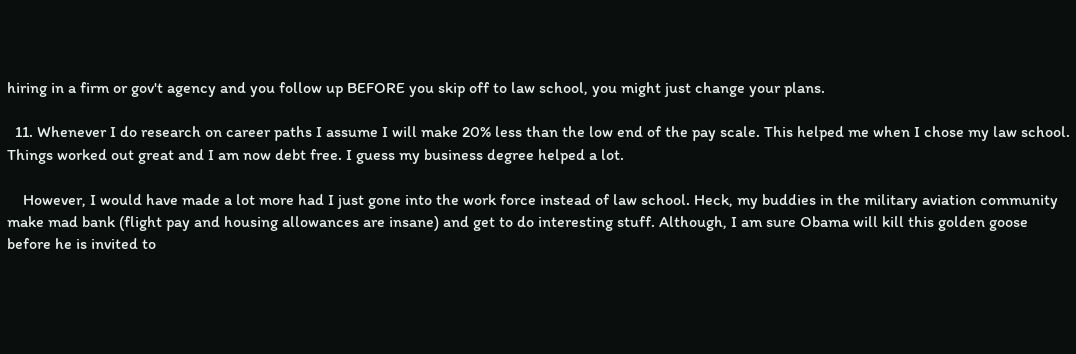hiring in a firm or gov't agency and you follow up BEFORE you skip off to law school, you might just change your plans.

  11. Whenever I do research on career paths I assume I will make 20% less than the low end of the pay scale. This helped me when I chose my law school. Things worked out great and I am now debt free. I guess my business degree helped a lot.

    However, I would have made a lot more had I just gone into the work force instead of law school. Heck, my buddies in the military aviation community make mad bank (flight pay and housing allowances are insane) and get to do interesting stuff. Although, I am sure Obama will kill this golden goose before he is invited to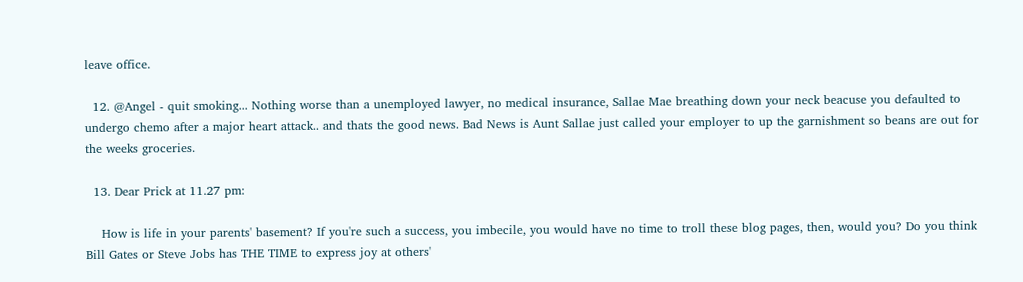leave office.

  12. @Angel - quit smoking... Nothing worse than a unemployed lawyer, no medical insurance, Sallae Mae breathing down your neck beacuse you defaulted to undergo chemo after a major heart attack.. and thats the good news. Bad News is Aunt Sallae just called your employer to up the garnishment so beans are out for the weeks groceries.

  13. Dear Prick at 11.27 pm:

    How is life in your parents' basement? If you're such a success, you imbecile, you would have no time to troll these blog pages, then, would you? Do you think Bill Gates or Steve Jobs has THE TIME to express joy at others'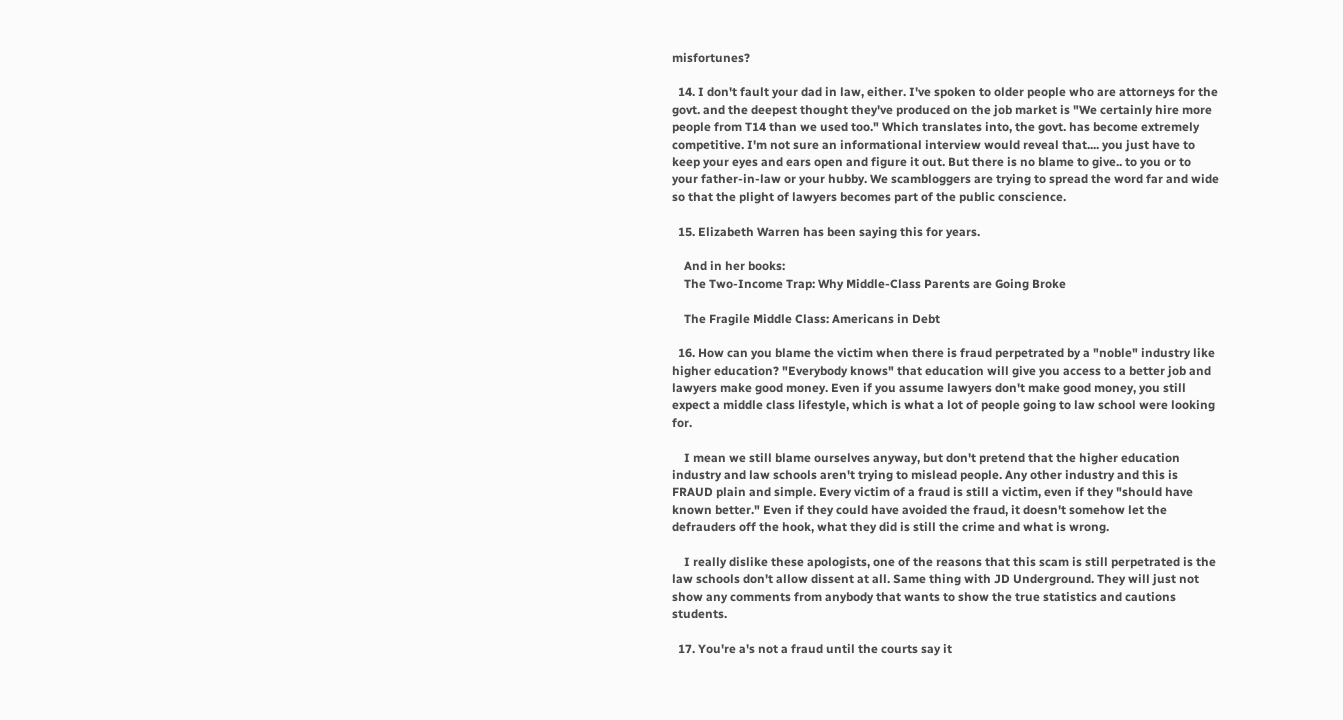misfortunes?

  14. I don't fault your dad in law, either. I've spoken to older people who are attorneys for the govt. and the deepest thought they've produced on the job market is "We certainly hire more people from T14 than we used too." Which translates into, the govt. has become extremely competitive. I'm not sure an informational interview would reveal that.... you just have to keep your eyes and ears open and figure it out. But there is no blame to give.. to you or to your father-in-law or your hubby. We scambloggers are trying to spread the word far and wide so that the plight of lawyers becomes part of the public conscience.

  15. Elizabeth Warren has been saying this for years.

    And in her books:
    The Two-Income Trap: Why Middle-Class Parents are Going Broke

    The Fragile Middle Class: Americans in Debt

  16. How can you blame the victim when there is fraud perpetrated by a "noble" industry like higher education? "Everybody knows" that education will give you access to a better job and lawyers make good money. Even if you assume lawyers don't make good money, you still expect a middle class lifestyle, which is what a lot of people going to law school were looking for.

    I mean we still blame ourselves anyway, but don't pretend that the higher education industry and law schools aren't trying to mislead people. Any other industry and this is FRAUD plain and simple. Every victim of a fraud is still a victim, even if they "should have known better." Even if they could have avoided the fraud, it doesn't somehow let the defrauders off the hook, what they did is still the crime and what is wrong.

    I really dislike these apologists, one of the reasons that this scam is still perpetrated is the law schools don't allow dissent at all. Same thing with JD Underground. They will just not show any comments from anybody that wants to show the true statistics and cautions students.

  17. You're a's not a fraud until the courts say it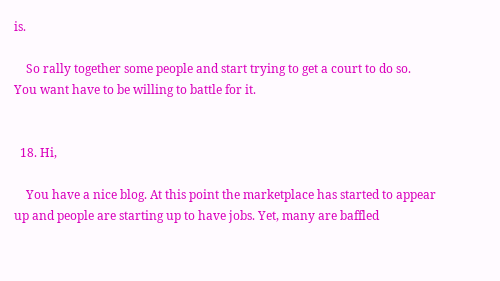is.

    So rally together some people and start trying to get a court to do so. You want have to be willing to battle for it.


  18. Hi,

    You have a nice blog. At this point the marketplace has started to appear up and people are starting up to have jobs. Yet, many are baffled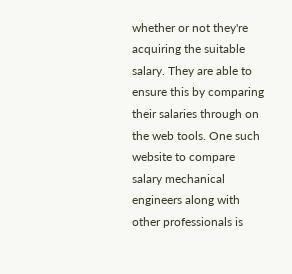whether or not they're acquiring the suitable salary. They are able to ensure this by comparing their salaries through on the web tools. One such website to compare salary mechanical engineers along with other professionals is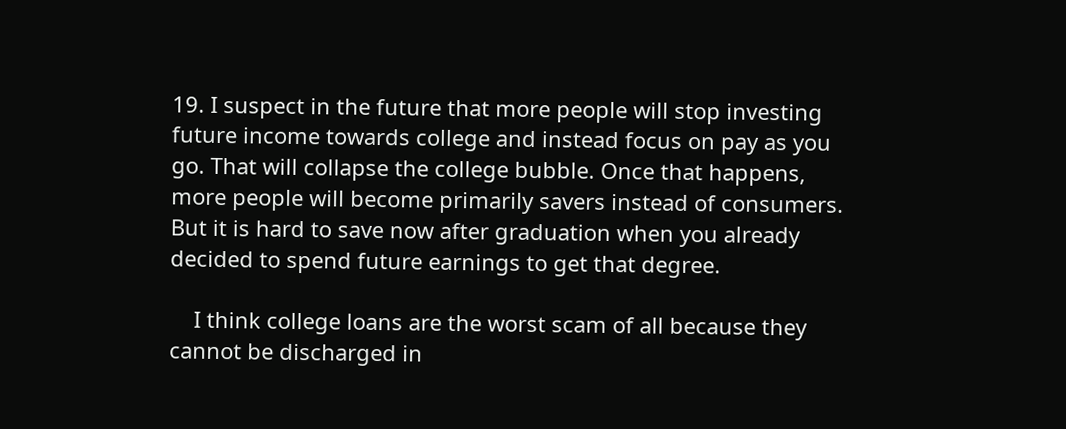19. I suspect in the future that more people will stop investing future income towards college and instead focus on pay as you go. That will collapse the college bubble. Once that happens, more people will become primarily savers instead of consumers. But it is hard to save now after graduation when you already decided to spend future earnings to get that degree.

    I think college loans are the worst scam of all because they cannot be discharged in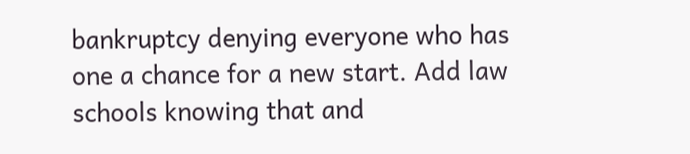bankruptcy denying everyone who has one a chance for a new start. Add law schools knowing that and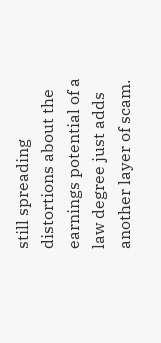still spreading distortions about the earnings potential of a law degree just adds another layer of scam.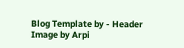Blog Template by - Header Image by Arpi